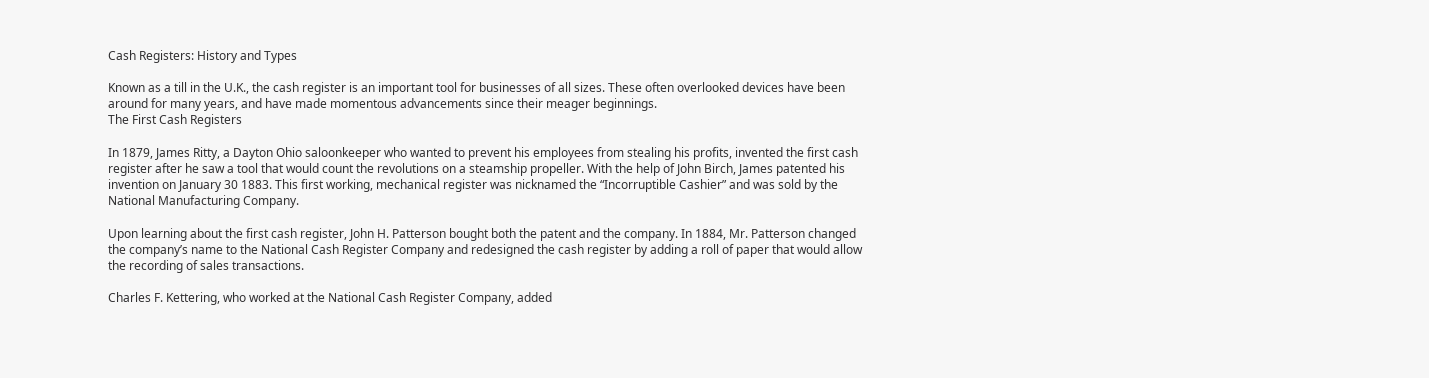Cash Registers: History and Types

Known as a till in the U.K., the cash register is an important tool for businesses of all sizes. These often overlooked devices have been around for many years, and have made momentous advancements since their meager beginnings.
The First Cash Registers

In 1879, James Ritty, a Dayton Ohio saloonkeeper who wanted to prevent his employees from stealing his profits, invented the first cash register after he saw a tool that would count the revolutions on a steamship propeller. With the help of John Birch, James patented his invention on January 30 1883. This first working, mechanical register was nicknamed the “Incorruptible Cashier” and was sold by the National Manufacturing Company.

Upon learning about the first cash register, John H. Patterson bought both the patent and the company. In 1884, Mr. Patterson changed the company’s name to the National Cash Register Company and redesigned the cash register by adding a roll of paper that would allow the recording of sales transactions.

Charles F. Kettering, who worked at the National Cash Register Company, added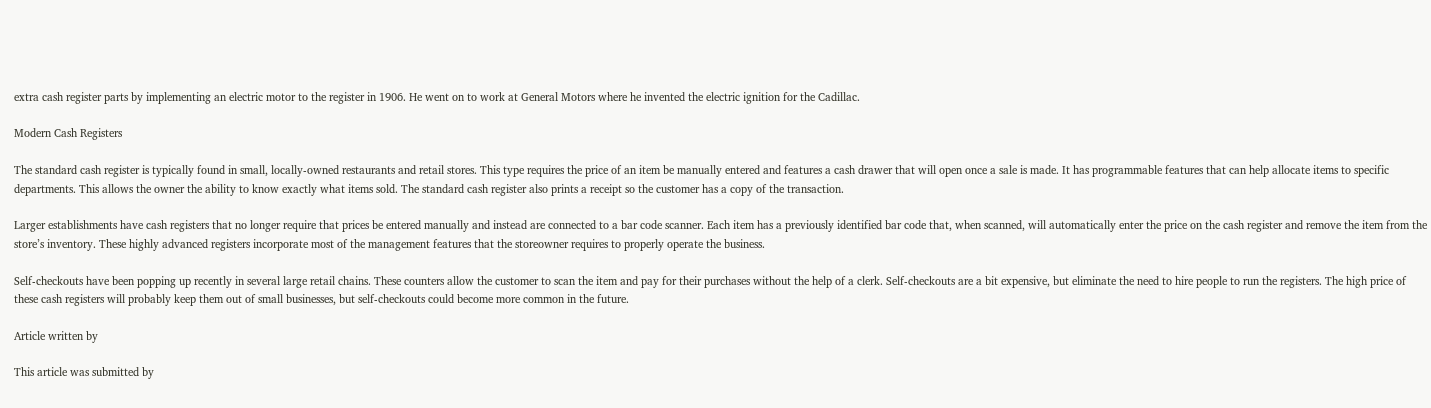extra cash register parts by implementing an electric motor to the register in 1906. He went on to work at General Motors where he invented the electric ignition for the Cadillac.

Modern Cash Registers

The standard cash register is typically found in small, locally-owned restaurants and retail stores. This type requires the price of an item be manually entered and features a cash drawer that will open once a sale is made. It has programmable features that can help allocate items to specific departments. This allows the owner the ability to know exactly what items sold. The standard cash register also prints a receipt so the customer has a copy of the transaction.

Larger establishments have cash registers that no longer require that prices be entered manually and instead are connected to a bar code scanner. Each item has a previously identified bar code that, when scanned, will automatically enter the price on the cash register and remove the item from the store’s inventory. These highly advanced registers incorporate most of the management features that the storeowner requires to properly operate the business.

Self-checkouts have been popping up recently in several large retail chains. These counters allow the customer to scan the item and pay for their purchases without the help of a clerk. Self-checkouts are a bit expensive, but eliminate the need to hire people to run the registers. The high price of these cash registers will probably keep them out of small businesses, but self-checkouts could become more common in the future.

Article written by

This article was submitted by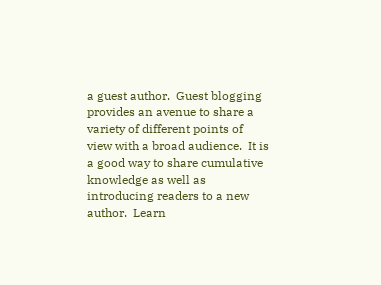a guest author.  Guest blogging provides an avenue to share a variety of different points of view with a broad audience.  It is a good way to share cumulative knowledge as well as introducing readers to a new author.  Learn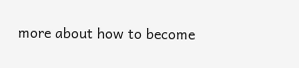more about how to become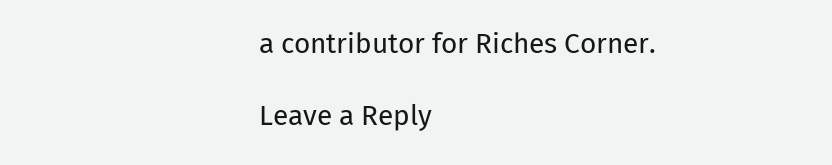a contributor for Riches Corner.

Leave a Reply